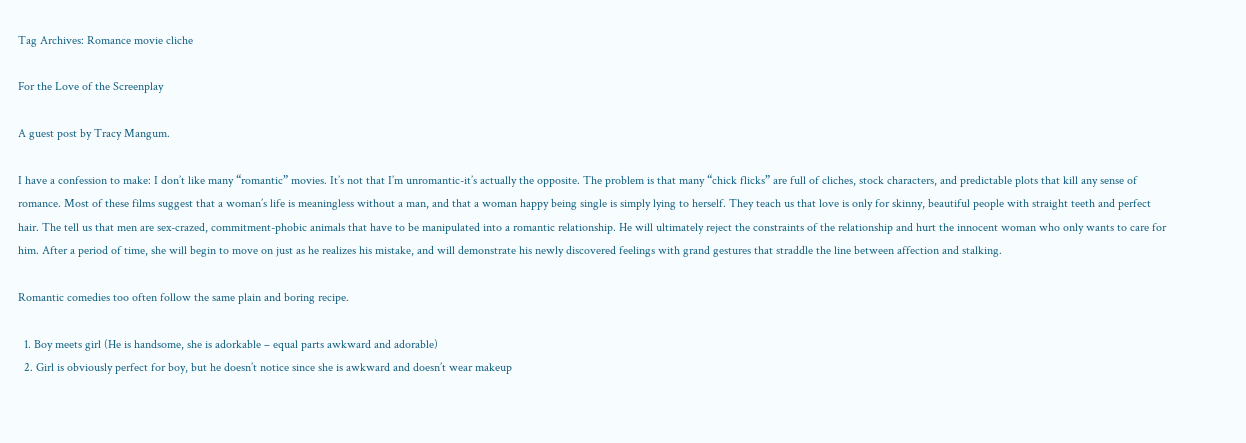Tag Archives: Romance movie cliche

For the Love of the Screenplay

A guest post by Tracy Mangum.

I have a confession to make: I don’t like many “romantic” movies. It’s not that I’m unromantic-it’s actually the opposite. The problem is that many “chick flicks” are full of cliches, stock characters, and predictable plots that kill any sense of romance. Most of these films suggest that a woman’s life is meaningless without a man, and that a woman happy being single is simply lying to herself. They teach us that love is only for skinny, beautiful people with straight teeth and perfect hair. The tell us that men are sex-crazed, commitment-phobic animals that have to be manipulated into a romantic relationship. He will ultimately reject the constraints of the relationship and hurt the innocent woman who only wants to care for him. After a period of time, she will begin to move on just as he realizes his mistake, and will demonstrate his newly discovered feelings with grand gestures that straddle the line between affection and stalking.

Romantic comedies too often follow the same plain and boring recipe.

  1. Boy meets girl (He is handsome, she is adorkable – equal parts awkward and adorable)
  2. Girl is obviously perfect for boy, but he doesn’t notice since she is awkward and doesn’t wear makeup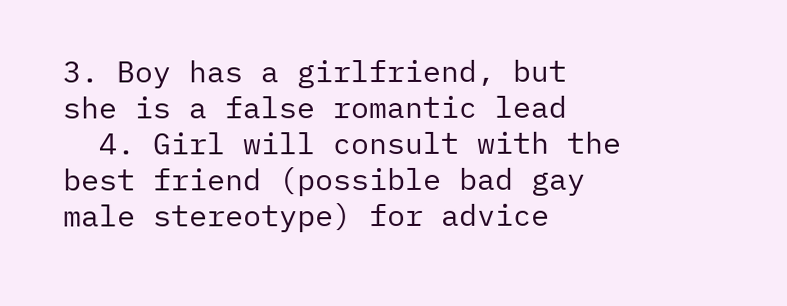3. Boy has a girlfriend, but she is a false romantic lead
  4. Girl will consult with the best friend (possible bad gay male stereotype) for advice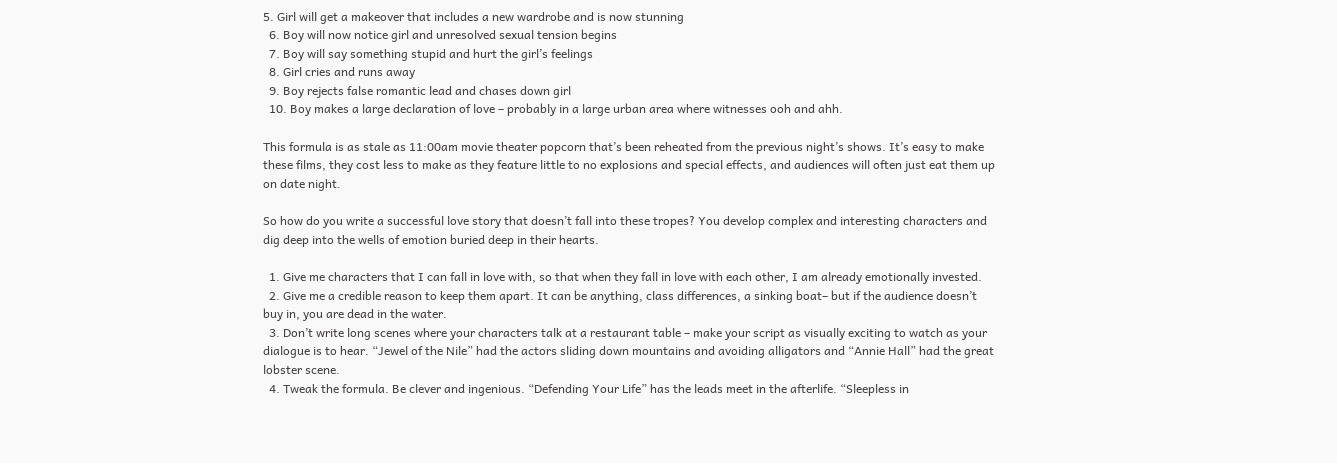5. Girl will get a makeover that includes a new wardrobe and is now stunning
  6. Boy will now notice girl and unresolved sexual tension begins
  7. Boy will say something stupid and hurt the girl’s feelings
  8. Girl cries and runs away
  9. Boy rejects false romantic lead and chases down girl
  10. Boy makes a large declaration of love – probably in a large urban area where witnesses ooh and ahh.

This formula is as stale as 11:00am movie theater popcorn that’s been reheated from the previous night’s shows. It’s easy to make these films, they cost less to make as they feature little to no explosions and special effects, and audiences will often just eat them up on date night.

So how do you write a successful love story that doesn’t fall into these tropes? You develop complex and interesting characters and dig deep into the wells of emotion buried deep in their hearts.

  1. Give me characters that I can fall in love with, so that when they fall in love with each other, I am already emotionally invested.
  2. Give me a credible reason to keep them apart. It can be anything, class differences, a sinking boat– but if the audience doesn’t buy in, you are dead in the water.
  3. Don’t write long scenes where your characters talk at a restaurant table – make your script as visually exciting to watch as your dialogue is to hear. “Jewel of the Nile” had the actors sliding down mountains and avoiding alligators and “Annie Hall” had the great lobster scene.
  4. Tweak the formula. Be clever and ingenious. “Defending Your Life” has the leads meet in the afterlife. “Sleepless in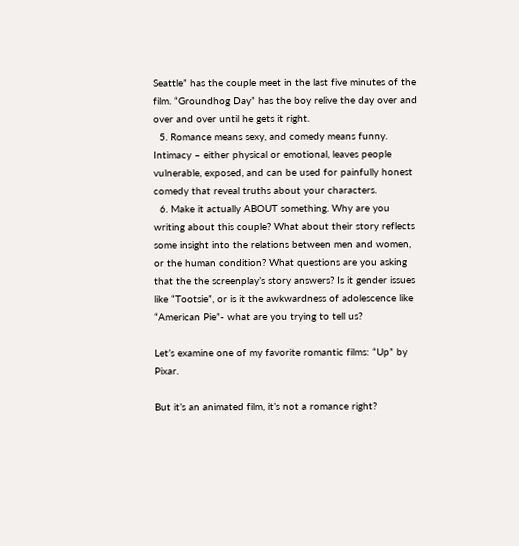Seattle” has the couple meet in the last five minutes of the film. “Groundhog Day” has the boy relive the day over and over and over until he gets it right.
  5. Romance means sexy, and comedy means funny. Intimacy – either physical or emotional, leaves people vulnerable, exposed, and can be used for painfully honest comedy that reveal truths about your characters.
  6. Make it actually ABOUT something. Why are you writing about this couple? What about their story reflects some insight into the relations between men and women, or the human condition? What questions are you asking that the the screenplay’s story answers? Is it gender issues like “Tootsie”, or is it the awkwardness of adolescence like “American Pie”- what are you trying to tell us?

Let’s examine one of my favorite romantic films: “Up” by Pixar.

But it’s an animated film, it’s not a romance right?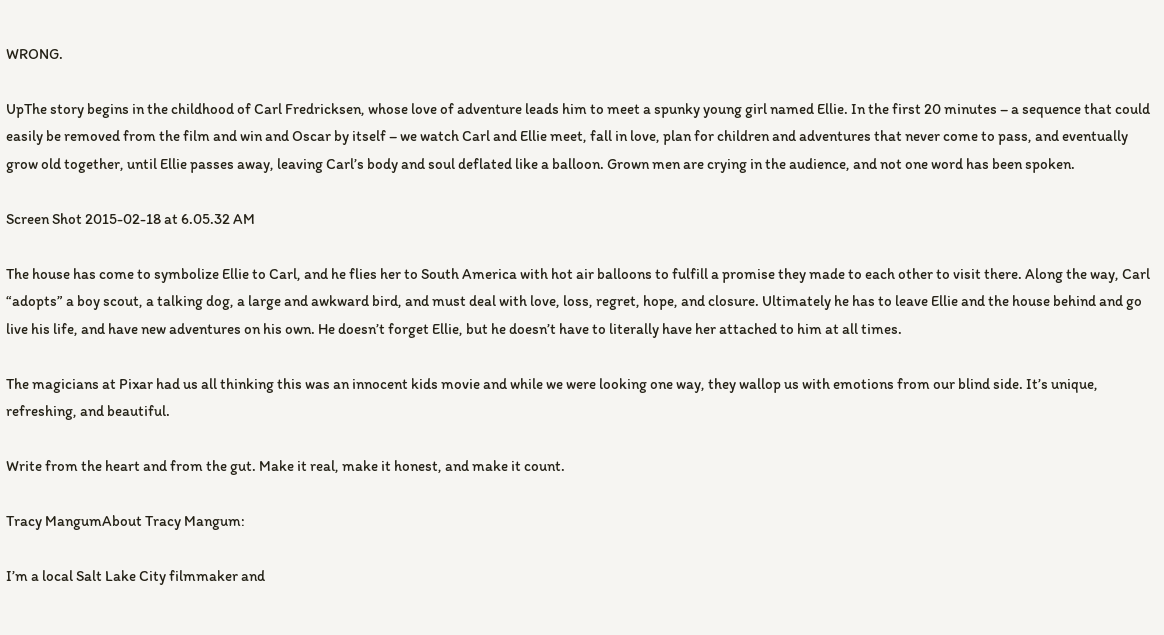WRONG.

UpThe story begins in the childhood of Carl Fredricksen, whose love of adventure leads him to meet a spunky young girl named Ellie. In the first 20 minutes – a sequence that could easily be removed from the film and win and Oscar by itself – we watch Carl and Ellie meet, fall in love, plan for children and adventures that never come to pass, and eventually grow old together, until Ellie passes away, leaving Carl’s body and soul deflated like a balloon. Grown men are crying in the audience, and not one word has been spoken.

Screen Shot 2015-02-18 at 6.05.32 AM

The house has come to symbolize Ellie to Carl, and he flies her to South America with hot air balloons to fulfill a promise they made to each other to visit there. Along the way, Carl “adopts” a boy scout, a talking dog, a large and awkward bird, and must deal with love, loss, regret, hope, and closure. Ultimately he has to leave Ellie and the house behind and go live his life, and have new adventures on his own. He doesn’t forget Ellie, but he doesn’t have to literally have her attached to him at all times.

The magicians at Pixar had us all thinking this was an innocent kids movie and while we were looking one way, they wallop us with emotions from our blind side. It’s unique, refreshing, and beautiful.

Write from the heart and from the gut. Make it real, make it honest, and make it count.

Tracy MangumAbout Tracy Mangum:

I’m a local Salt Lake City filmmaker and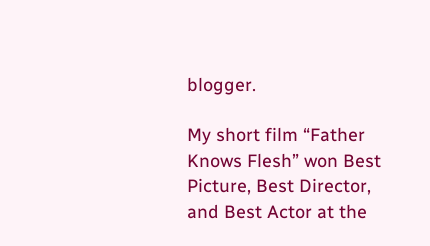blogger.

My short film “Father Knows Flesh” won Best Picture, Best Director, and Best Actor at the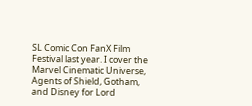SL Comic Con FanX Film Festival last year. I cover the Marvel Cinematic Universe, Agents of Shield, Gotham, and Disney for Lord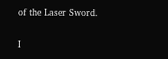of the Laser Sword.

I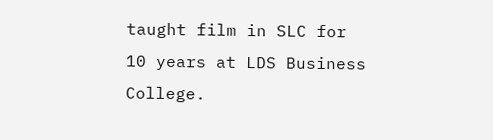taught film in SLC for 10 years at LDS Business College.